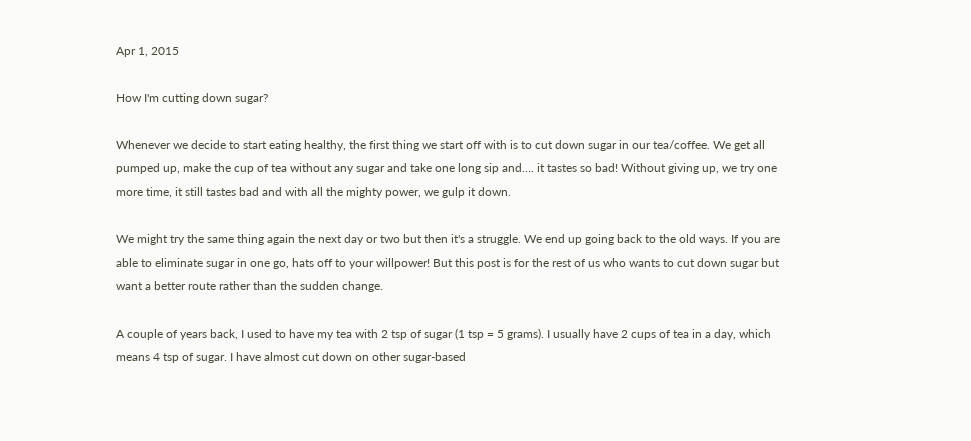Apr 1, 2015

How I'm cutting down sugar?

Whenever we decide to start eating healthy, the first thing we start off with is to cut down sugar in our tea/coffee. We get all pumped up, make the cup of tea without any sugar and take one long sip and…. it tastes so bad! Without giving up, we try one more time, it still tastes bad and with all the mighty power, we gulp it down.

We might try the same thing again the next day or two but then it's a struggle. We end up going back to the old ways. If you are able to eliminate sugar in one go, hats off to your willpower! But this post is for the rest of us who wants to cut down sugar but want a better route rather than the sudden change.

A couple of years back, I used to have my tea with 2 tsp of sugar (1 tsp = 5 grams). I usually have 2 cups of tea in a day, which means 4 tsp of sugar. I have almost cut down on other sugar-based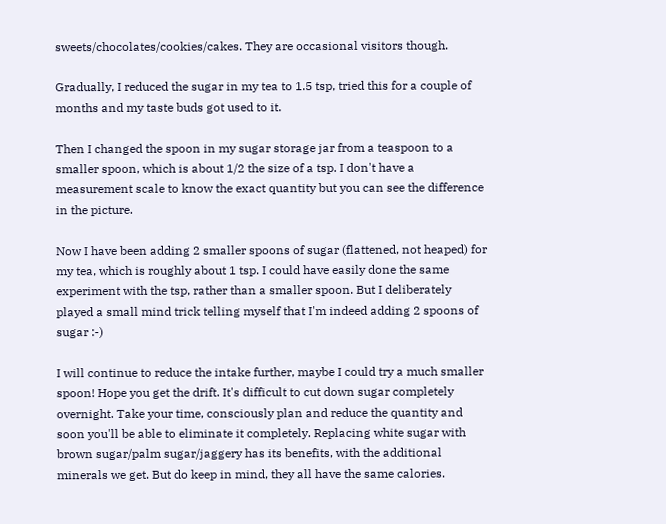sweets/chocolates/cookies/cakes. They are occasional visitors though.

Gradually, I reduced the sugar in my tea to 1.5 tsp, tried this for a couple of months and my taste buds got used to it.

Then I changed the spoon in my sugar storage jar from a teaspoon to a smaller spoon, which is about 1/2 the size of a tsp. I don't have a measurement scale to know the exact quantity but you can see the difference in the picture.

Now I have been adding 2 smaller spoons of sugar (flattened, not heaped) for my tea, which is roughly about 1 tsp. I could have easily done the same experiment with the tsp, rather than a smaller spoon. But I deliberately played a small mind trick telling myself that I'm indeed adding 2 spoons of sugar :-)

I will continue to reduce the intake further, maybe I could try a much smaller spoon! Hope you get the drift. It's difficult to cut down sugar completely overnight. Take your time, consciously plan and reduce the quantity and soon you'll be able to eliminate it completely. Replacing white sugar with brown sugar/palm sugar/jaggery has its benefits, with the additional minerals we get. But do keep in mind, they all have the same calories.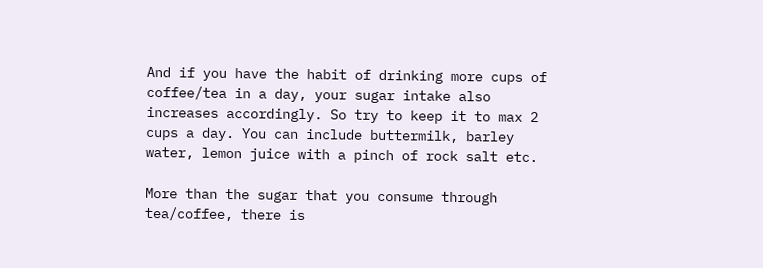And if you have the habit of drinking more cups of coffee/tea in a day, your sugar intake also increases accordingly. So try to keep it to max 2 cups a day. You can include buttermilk, barley water, lemon juice with a pinch of rock salt etc.

More than the sugar that you consume through tea/coffee, there is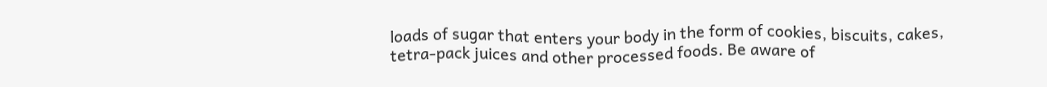loads of sugar that enters your body in the form of cookies, biscuits, cakes, tetra-pack juices and other processed foods. Be aware of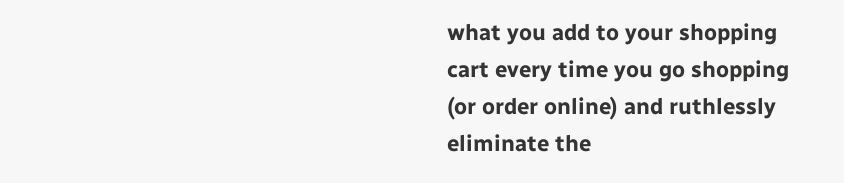what you add to your shopping cart every time you go shopping (or order online) and ruthlessly eliminate the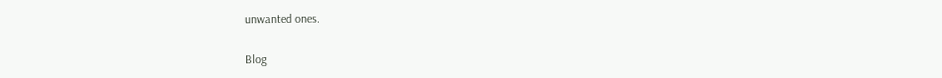unwanted ones.

Blog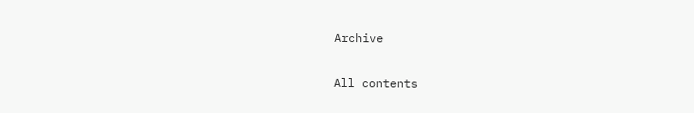Archive

All contents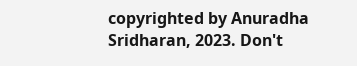copyrighted by Anuradha Sridharan, 2023. Don't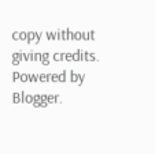copy without giving credits. Powered by Blogger.